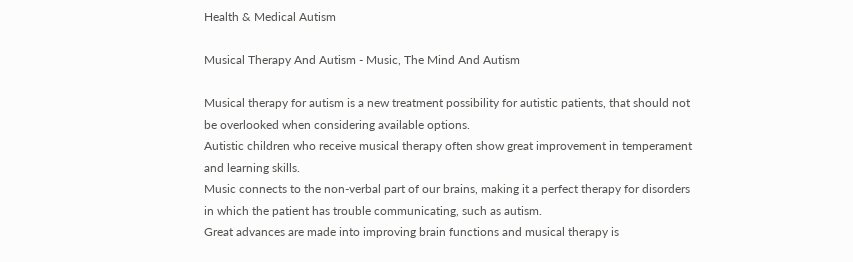Health & Medical Autism

Musical Therapy And Autism - Music, The Mind And Autism

Musical therapy for autism is a new treatment possibility for autistic patients, that should not be overlooked when considering available options.
Autistic children who receive musical therapy often show great improvement in temperament and learning skills.
Music connects to the non-verbal part of our brains, making it a perfect therapy for disorders in which the patient has trouble communicating, such as autism.
Great advances are made into improving brain functions and musical therapy is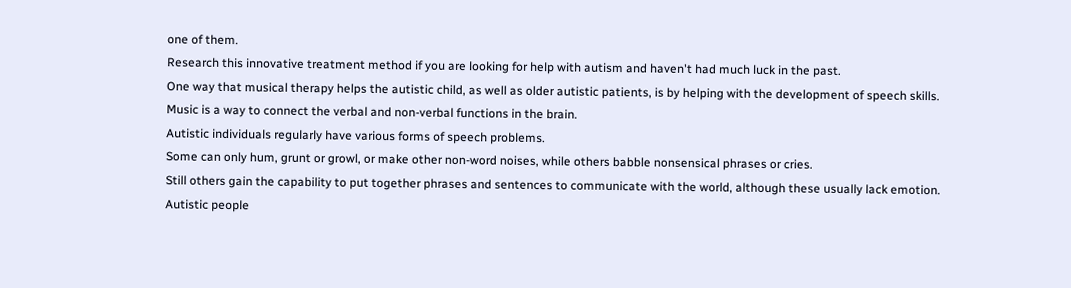one of them.
Research this innovative treatment method if you are looking for help with autism and haven't had much luck in the past.
One way that musical therapy helps the autistic child, as well as older autistic patients, is by helping with the development of speech skills.
Music is a way to connect the verbal and non-verbal functions in the brain.
Autistic individuals regularly have various forms of speech problems.
Some can only hum, grunt or growl, or make other non-word noises, while others babble nonsensical phrases or cries.
Still others gain the capability to put together phrases and sentences to communicate with the world, although these usually lack emotion.
Autistic people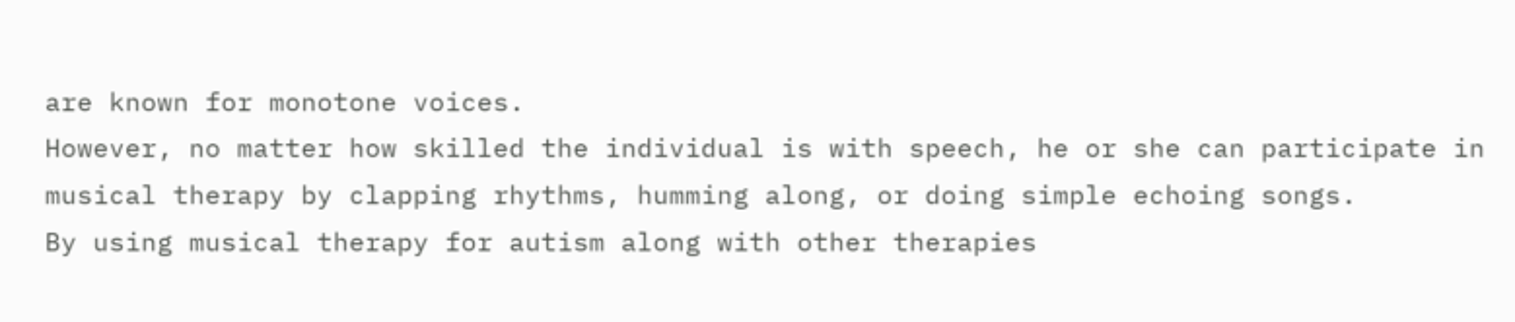are known for monotone voices.
However, no matter how skilled the individual is with speech, he or she can participate in musical therapy by clapping rhythms, humming along, or doing simple echoing songs.
By using musical therapy for autism along with other therapies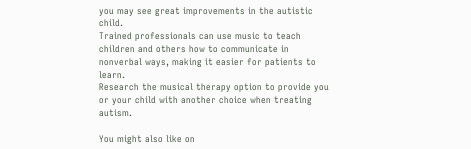you may see great improvements in the autistic child.
Trained professionals can use music to teach children and others how to communicate in nonverbal ways, making it easier for patients to learn.
Research the musical therapy option to provide you or your child with another choice when treating autism.

You might also like on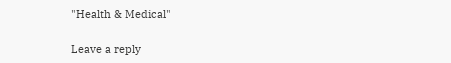"Health & Medical"

Leave a reply